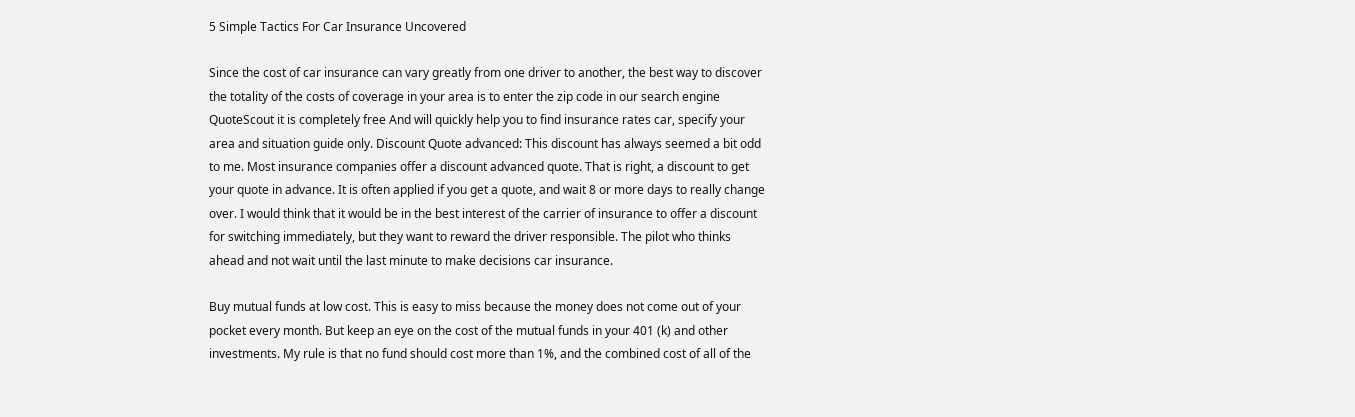5 Simple Tactics For Car Insurance Uncovered

Since the cost of car insurance can vary greatly from one driver to another, the best way to discover the totality of the costs of coverage in your area is to enter the zip code in our search engine QuoteScout it is completely free And will quickly help you to find insurance rates car, specify your area and situation guide only. Discount Quote advanced: This discount has always seemed a bit odd to me. Most insurance companies offer a discount advanced quote. That is right, a discount to get your quote in advance. It is often applied if you get a quote, and wait 8 or more days to really change over. I would think that it would be in the best interest of the carrier of insurance to offer a discount for switching immediately, but they want to reward the driver responsible. The pilot who thinks ahead and not wait until the last minute to make decisions car insurance.

Buy mutual funds at low cost. This is easy to miss because the money does not come out of your pocket every month. But keep an eye on the cost of the mutual funds in your 401 (k) and other investments. My rule is that no fund should cost more than 1%, and the combined cost of all of the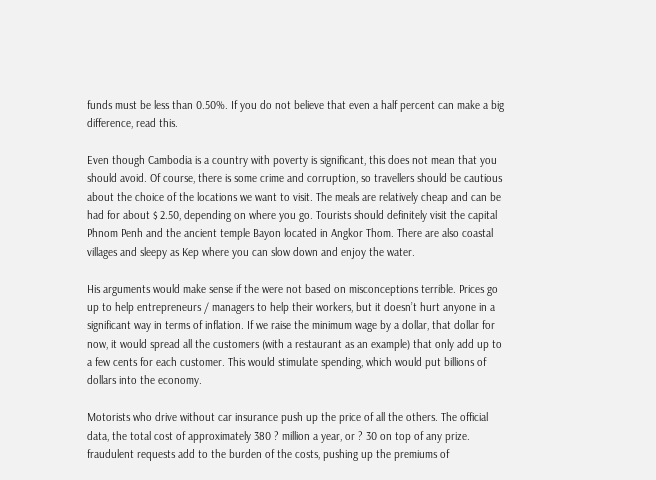funds must be less than 0.50%. If you do not believe that even a half percent can make a big difference, read this.

Even though Cambodia is a country with poverty is significant, this does not mean that you should avoid. Of course, there is some crime and corruption, so travellers should be cautious about the choice of the locations we want to visit. The meals are relatively cheap and can be had for about $ 2.50, depending on where you go. Tourists should definitely visit the capital Phnom Penh and the ancient temple Bayon located in Angkor Thom. There are also coastal villages and sleepy as Kep where you can slow down and enjoy the water.

His arguments would make sense if the were not based on misconceptions terrible. Prices go up to help entrepreneurs / managers to help their workers, but it doesn’t hurt anyone in a significant way in terms of inflation. If we raise the minimum wage by a dollar, that dollar for now, it would spread all the customers (with a restaurant as an example) that only add up to a few cents for each customer. This would stimulate spending, which would put billions of dollars into the economy.

Motorists who drive without car insurance push up the price of all the others. The official data, the total cost of approximately 380 ? million a year, or ? 30 on top of any prize. fraudulent requests add to the burden of the costs, pushing up the premiums of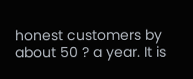honest customers by about 50 ? a year. It is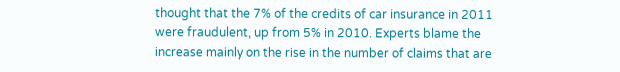thought that the 7% of the credits of car insurance in 2011 were fraudulent, up from 5% in 2010. Experts blame the increase mainly on the rise in the number of claims that are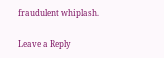fraudulent whiplash.

Leave a Reply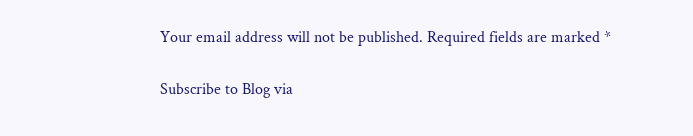Your email address will not be published. Required fields are marked *

Subscribe to Blog via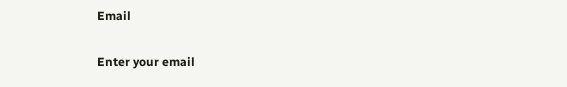Email

Enter your email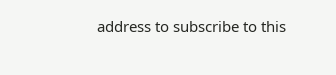address to subscribe to this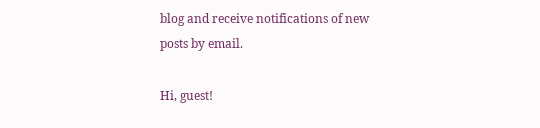blog and receive notifications of new posts by email.

Hi, guest!